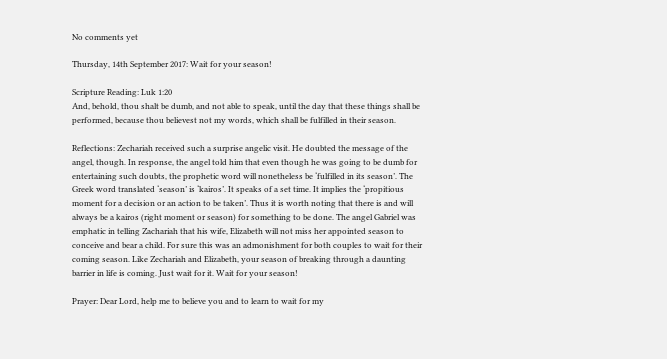No comments yet

Thursday, 14th September 2017: Wait for your season!

Scripture Reading: Luk 1:20
And, behold, thou shalt be dumb, and not able to speak, until the day that these things shall be performed, because thou believest not my words, which shall be fulfilled in their season.

Reflections: Zechariah received such a surprise angelic visit. He doubted the message of the angel, though. In response, the angel told him that even though he was going to be dumb for entertaining such doubts, the prophetic word will nonetheless be ‘fulfilled in its season’. The Greek word translated ‘season’ is ‘kairos’. It speaks of a set time. It implies the ‘propitious moment for a decision or an action to be taken’. Thus it is worth noting that there is and will always be a kairos (right moment or season) for something to be done. The angel Gabriel was emphatic in telling Zachariah that his wife, Elizabeth will not miss her appointed season to conceive and bear a child. For sure this was an admonishment for both couples to wait for their coming season. Like Zechariah and Elizabeth, your season of breaking through a daunting barrier in life is coming. Just wait for it. Wait for your season!

Prayer: Dear Lord, help me to believe you and to learn to wait for my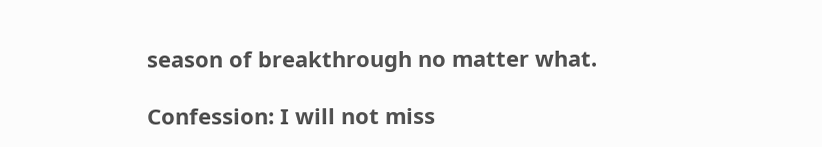season of breakthrough no matter what.

Confession: I will not miss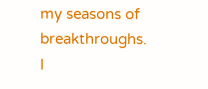my seasons of breakthroughs. I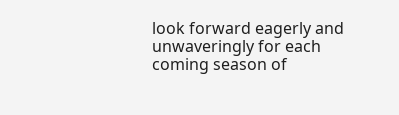look forward eagerly and unwaveringly for each coming season of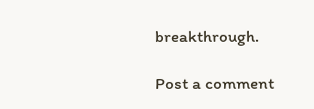breakthrough.

Post a comment